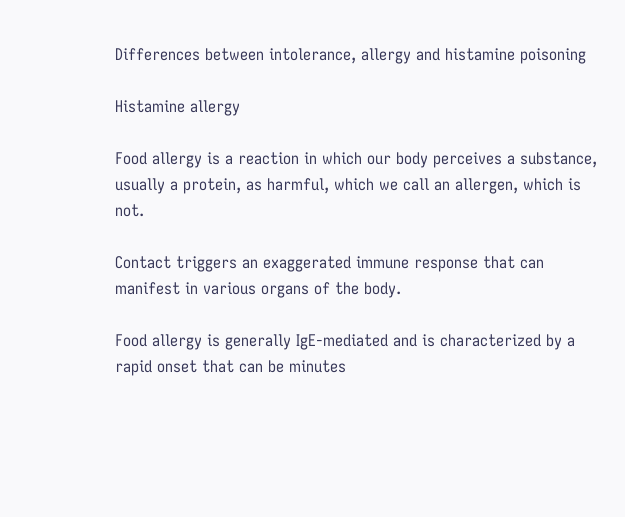Differences between intolerance, allergy and histamine poisoning

Histamine allergy

Food allergy is a reaction in which our body perceives a substance, usually a protein, as harmful, which we call an allergen, which is not.

Contact triggers an exaggerated immune response that can manifest in various organs of the body.

Food allergy is generally IgE-mediated and is characterized by a rapid onset that can be minutes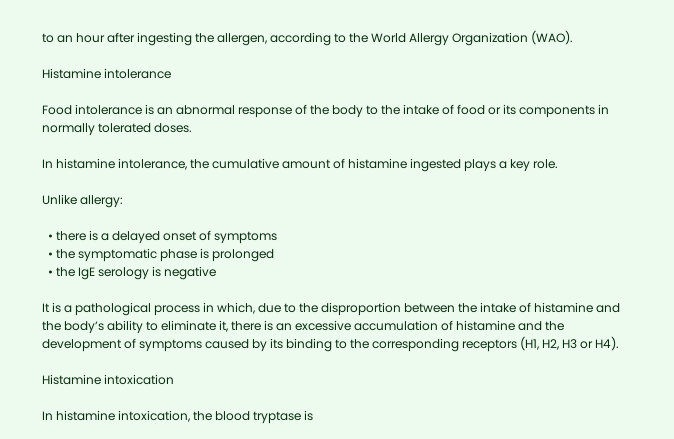to an hour after ingesting the allergen, according to the World Allergy Organization (WAO).

Histamine intolerance

Food intolerance is an abnormal response of the body to the intake of food or its components in normally tolerated doses.

In histamine intolerance, the cumulative amount of histamine ingested plays a key role.

Unlike allergy:

  • there is a delayed onset of symptoms
  • the symptomatic phase is prolonged
  • the IgE serology is negative

It is a pathological process in which, due to the disproportion between the intake of histamine and the body’s ability to eliminate it, there is an excessive accumulation of histamine and the development of symptoms caused by its binding to the corresponding receptors (H1, H2, H3 or H4).

Histamine intoxication

In histamine intoxication, the blood tryptase is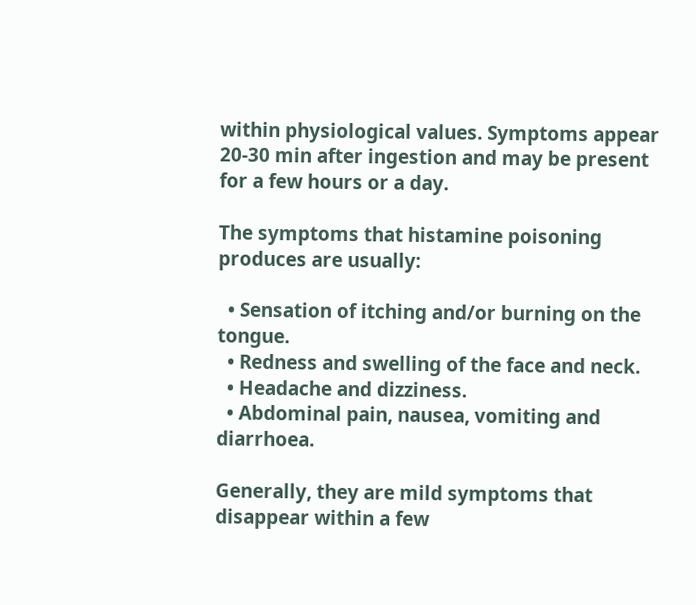within physiological values. Symptoms appear 20-30 min after ingestion and may be present for a few hours or a day.

The symptoms that histamine poisoning produces are usually:

  • Sensation of itching and/or burning on the tongue.
  • Redness and swelling of the face and neck.
  • Headache and dizziness.
  • Abdominal pain, nausea, vomiting and diarrhoea.

Generally, they are mild symptoms that disappear within a few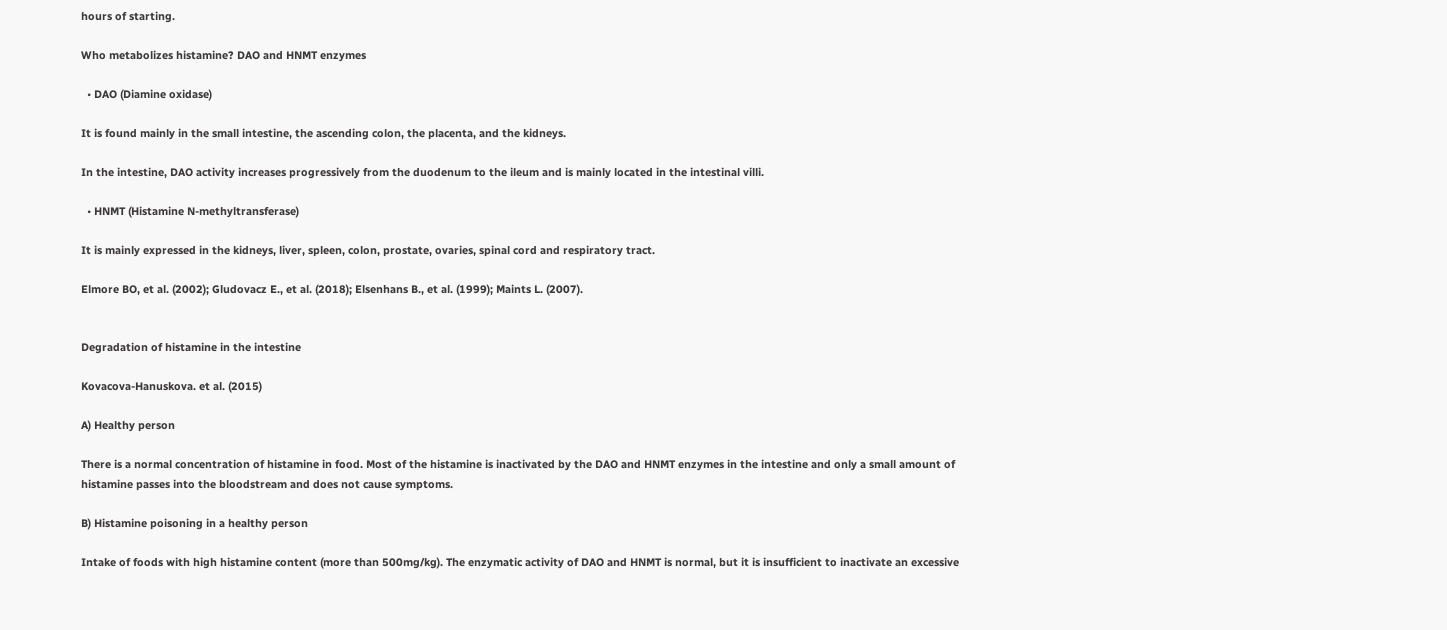hours of starting.

Who metabolizes histamine? DAO and HNMT enzymes

  • DAO (Diamine oxidase)

It is found mainly in the small intestine, the ascending colon, the placenta, and the kidneys.

In the intestine, DAO activity increases progressively from the duodenum to the ileum and is mainly located in the intestinal villi.

  • HNMT (Histamine N-methyltransferase)

It is mainly expressed in the kidneys, liver, spleen, colon, prostate, ovaries, spinal cord and respiratory tract.

Elmore BO, et al. (2002); Gludovacz E., et al. (2018); Elsenhans B., et al. (1999); Maints L. (2007).


Degradation of histamine in the intestine

Kovacova-Hanuskova. et al. (2015)

A) Healthy person

There is a normal concentration of histamine in food. Most of the histamine is inactivated by the DAO and HNMT enzymes in the intestine and only a small amount of histamine passes into the bloodstream and does not cause symptoms.

B) Histamine poisoning in a healthy person

Intake of foods with high histamine content (more than 500mg/kg). The enzymatic activity of DAO and HNMT is normal, but it is insufficient to inactivate an excessive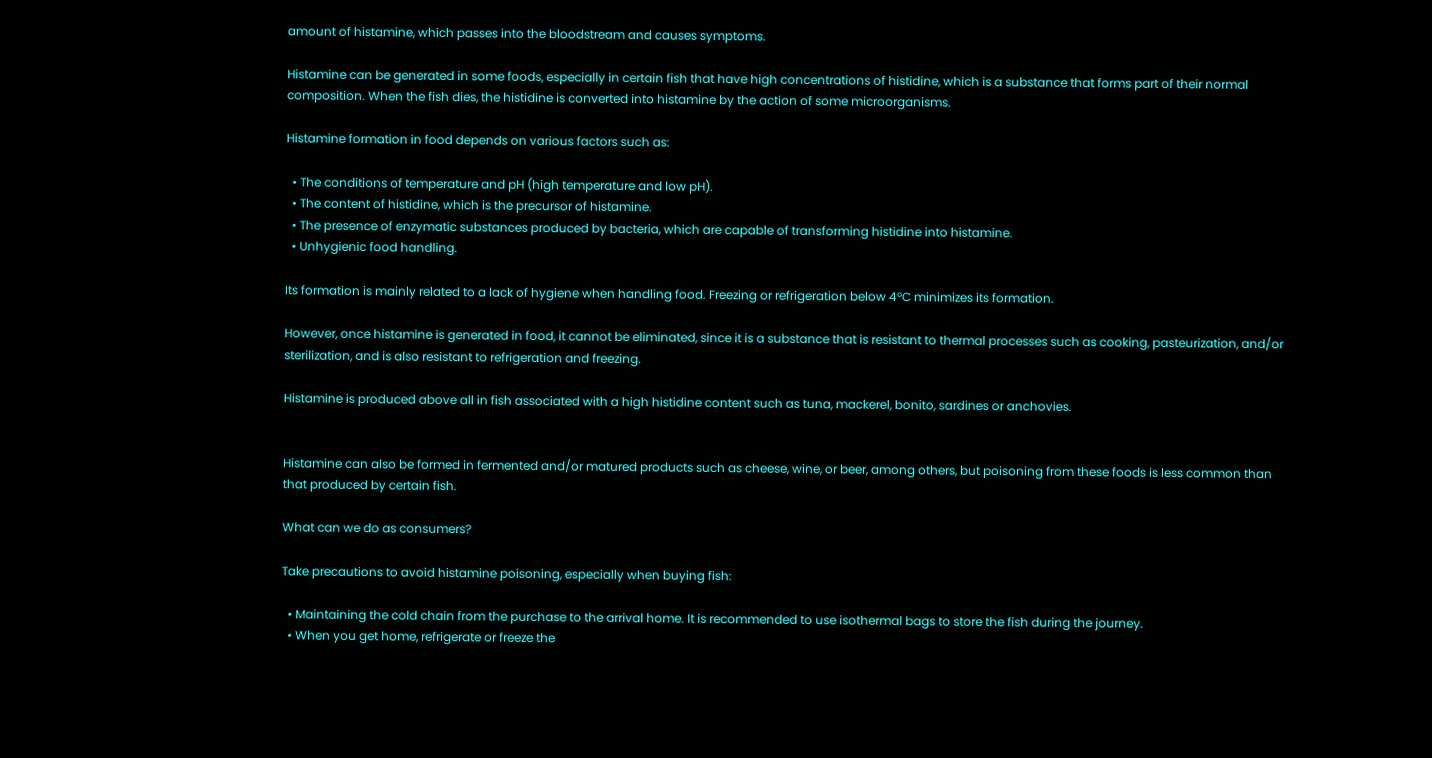amount of histamine, which passes into the bloodstream and causes symptoms.

Histamine can be generated in some foods, especially in certain fish that have high concentrations of histidine, which is a substance that forms part of their normal composition. When the fish dies, the histidine is converted into histamine by the action of some microorganisms.

Histamine formation in food depends on various factors such as:

  • The conditions of temperature and pH (high temperature and low pH).
  • The content of histidine, which is the precursor of histamine.
  • The presence of enzymatic substances produced by bacteria, which are capable of transforming histidine into histamine.
  • Unhygienic food handling.

Its formation is mainly related to a lack of hygiene when handling food. Freezing or refrigeration below 4ºC minimizes its formation.

However, once histamine is generated in food, it cannot be eliminated, since it is a substance that is resistant to thermal processes such as cooking, pasteurization, and/or sterilization, and is also resistant to refrigeration and freezing.

Histamine is produced above all in fish associated with a high histidine content such as tuna, mackerel, bonito, sardines or anchovies.


Histamine can also be formed in fermented and/or matured products such as cheese, wine, or beer, among others, but poisoning from these foods is less common than that produced by certain fish.

What can we do as consumers?

Take precautions to avoid histamine poisoning, especially when buying fish:

  • Maintaining the cold chain from the purchase to the arrival home. It is recommended to use isothermal bags to store the fish during the journey.
  • When you get home, refrigerate or freeze the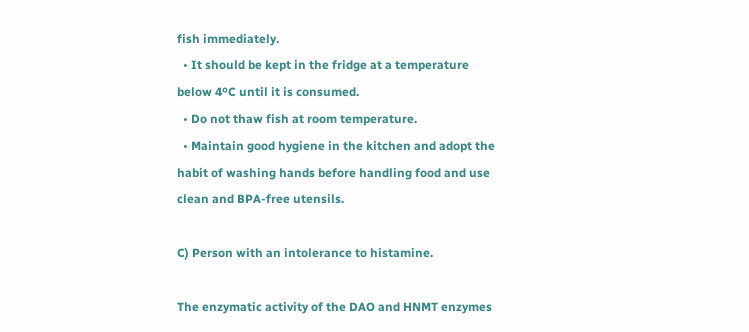fish immediately.
  • It should be kept in the fridge at a temperature below 4ºC until it is consumed.
  • Do not thaw fish at room temperature.
  • Maintain good hygiene in the kitchen and adopt the habit of washing hands before handling food and use clean and BPA-free utensils.

C) Person with an intolerance to histamine.

The enzymatic activity of the DAO and HNMT enzymes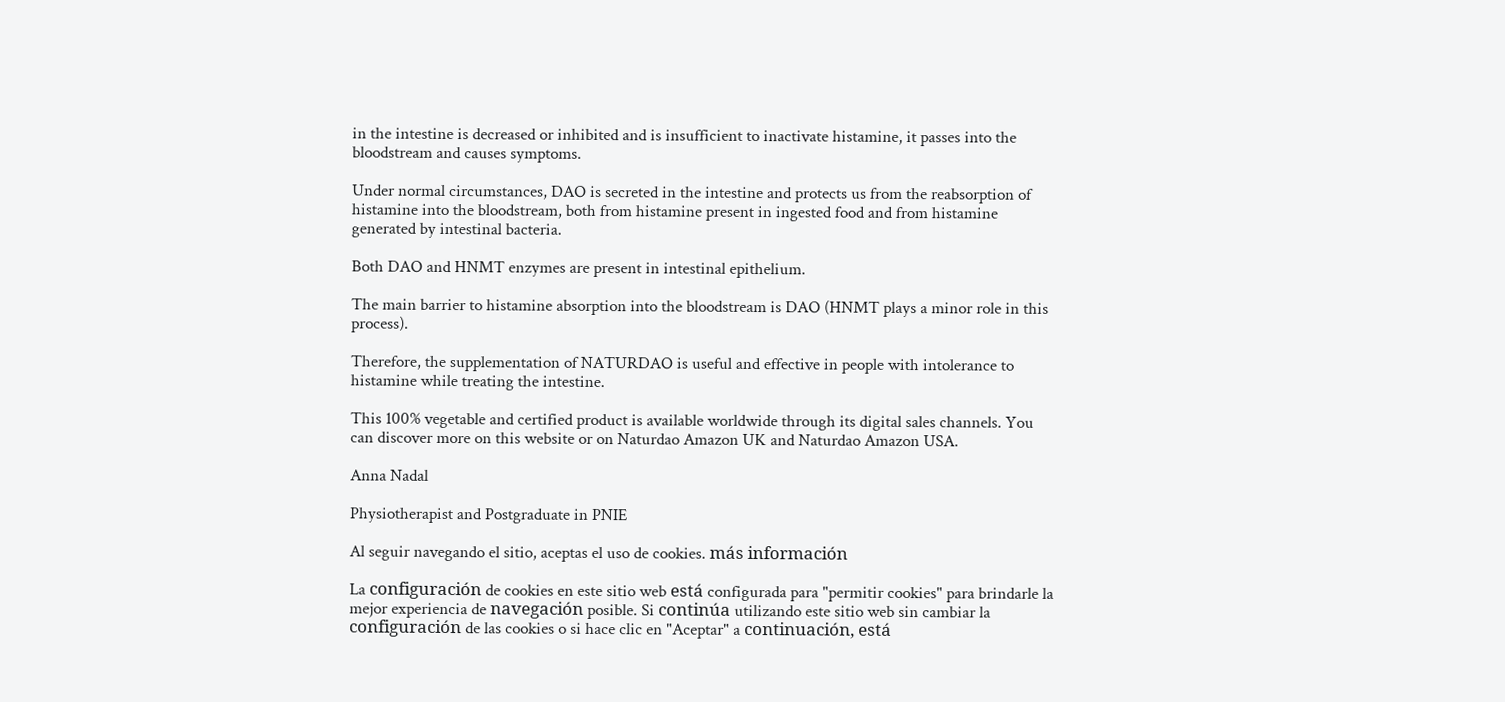in the intestine is decreased or inhibited and is insufficient to inactivate histamine, it passes into the bloodstream and causes symptoms.

Under normal circumstances, DAO is secreted in the intestine and protects us from the reabsorption of histamine into the bloodstream, both from histamine present in ingested food and from histamine generated by intestinal bacteria.

Both DAO and HNMT enzymes are present in intestinal epithelium.

The main barrier to histamine absorption into the bloodstream is DAO (HNMT plays a minor role in this process).

Therefore, the supplementation of NATURDAO is useful and effective in people with intolerance to histamine while treating the intestine.

This 100% vegetable and certified product is available worldwide through its digital sales channels. You can discover more on this website or on Naturdao Amazon UK and Naturdao Amazon USA.

Anna Nadal

Physiotherapist and Postgraduate in PNIE

Al seguir navegando el sitio, aceptas el uso de cookies. más información

La configuración de cookies en este sitio web está configurada para "permitir cookies" para brindarle la mejor experiencia de navegación posible. Si continúa utilizando este sitio web sin cambiar la configuración de las cookies o si hace clic en "Aceptar" a continuación, está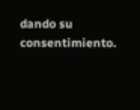dando su consentimiento.